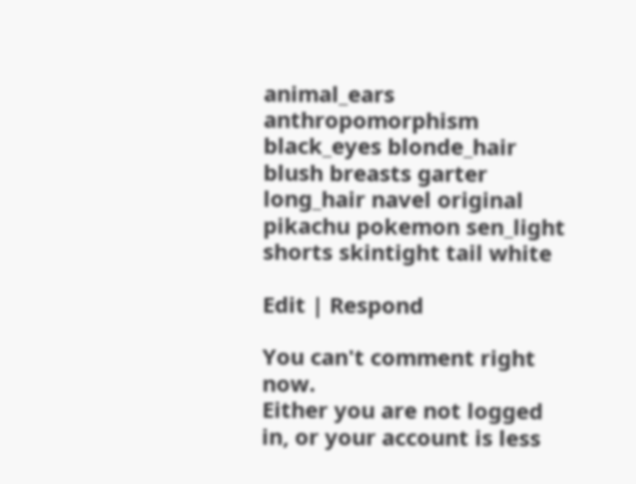animal_ears anthropomorphism black_eyes blonde_hair blush breasts garter long_hair navel original pikachu pokemon sen_light shorts skintight tail white

Edit | Respond

You can't comment right now.
Either you are not logged in, or your account is less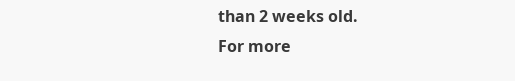than 2 weeks old.
For more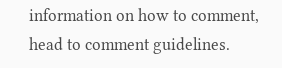information on how to comment, head to comment guidelines.